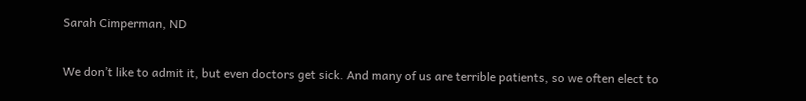Sarah Cimperman, ND

We don’t like to admit it, but even doctors get sick. And many of us are terrible patients, so we often elect to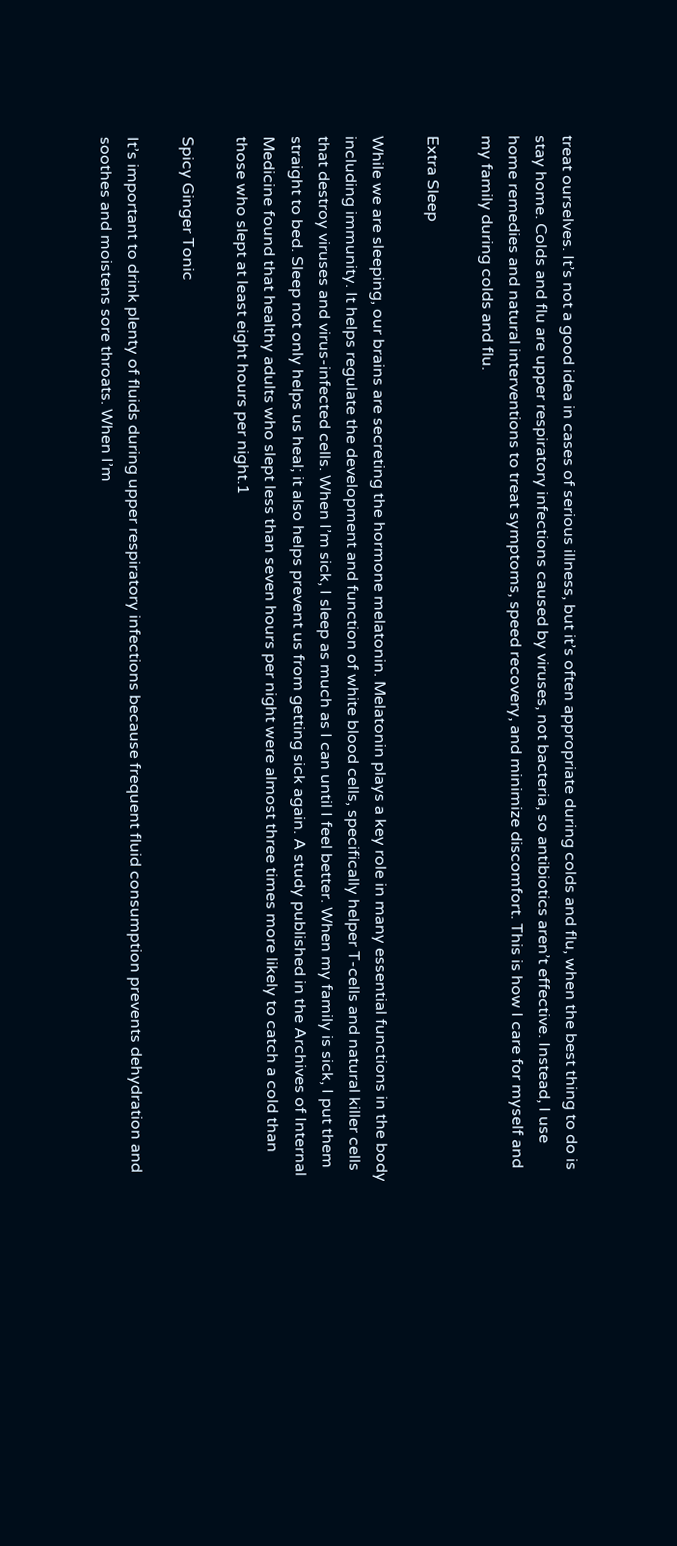treat ourselves. It’s not a good idea in cases of serious illness, but it’s often appropriate during colds and flu, when the best thing to do is stay home. Colds and flu are upper respiratory infections caused by viruses, not bacteria, so antibiotics aren’t effective. Instead, I use home remedies and natural interventions to treat symptoms, speed recovery, and minimize discomfort. This is how I care for myself and my family during colds and flu.

Extra Sleep

While we are sleeping, our brains are secreting the hormone melatonin. Melatonin plays a key role in many essential functions in the body including immunity. It helps regulate the development and function of white blood cells, specifically helper T-cells and natural killer cells that destroy viruses and virus-infected cells. When I’m sick, I sleep as much as I can until I feel better. When my family is sick, I put them straight to bed. Sleep not only helps us heal; it also helps prevent us from getting sick again. A study published in the Archives of Internal Medicine found that healthy adults who slept less than seven hours per night were almost three times more likely to catch a cold than those who slept at least eight hours per night.1

Spicy Ginger Tonic

It’s important to drink plenty of fluids during upper respiratory infections because frequent fluid consumption prevents dehydration and soothes and moistens sore throats. When I’m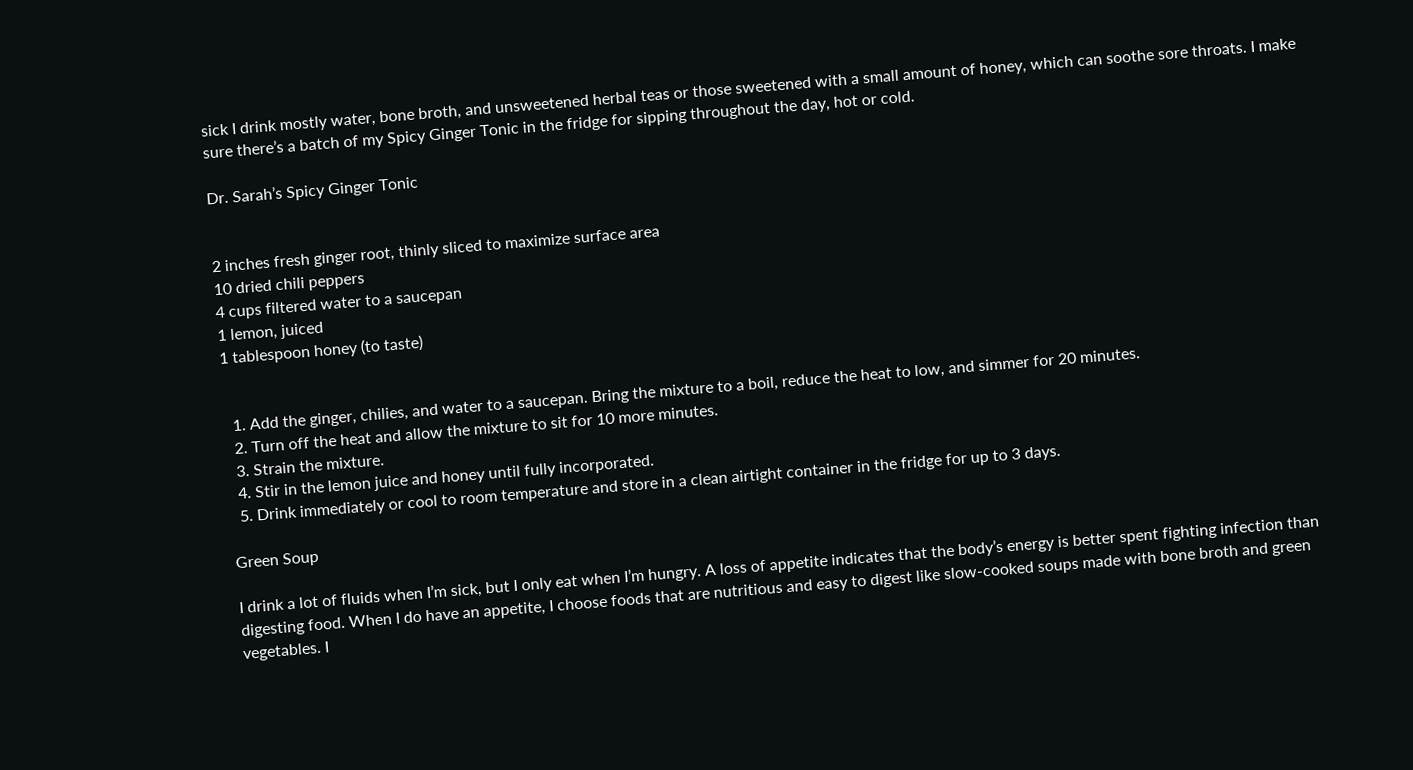sick I drink mostly water, bone broth, and unsweetened herbal teas or those sweetened with a small amount of honey, which can soothe sore throats. I make sure there’s a batch of my Spicy Ginger Tonic in the fridge for sipping throughout the day, hot or cold.

Dr. Sarah’s Spicy Ginger Tonic


2 inches fresh ginger root, thinly sliced to maximize surface area
10 dried chili peppers
4 cups filtered water to a saucepan
1 lemon, juiced
1 tablespoon honey (to taste)


  1. Add the ginger, chilies, and water to a saucepan. Bring the mixture to a boil, reduce the heat to low, and simmer for 20 minutes.
  2. Turn off the heat and allow the mixture to sit for 10 more minutes.
  3. Strain the mixture.
  4. Stir in the lemon juice and honey until fully incorporated.
  5. Drink immediately or cool to room temperature and store in a clean airtight container in the fridge for up to 3 days.

Green Soup

I drink a lot of fluids when I’m sick, but I only eat when I’m hungry. A loss of appetite indicates that the body’s energy is better spent fighting infection than digesting food. When I do have an appetite, I choose foods that are nutritious and easy to digest like slow-cooked soups made with bone broth and green vegetables. I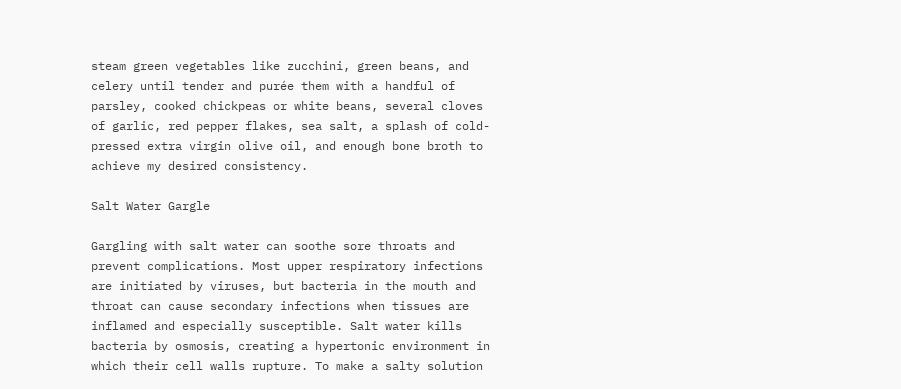steam green vegetables like zucchini, green beans, and celery until tender and purée them with a handful of parsley, cooked chickpeas or white beans, several cloves of garlic, red pepper flakes, sea salt, a splash of cold-pressed extra virgin olive oil, and enough bone broth to achieve my desired consistency.

Salt Water Gargle

Gargling with salt water can soothe sore throats and prevent complications. Most upper respiratory infections are initiated by viruses, but bacteria in the mouth and throat can cause secondary infections when tissues are inflamed and especially susceptible. Salt water kills bacteria by osmosis, creating a hypertonic environment in which their cell walls rupture. To make a salty solution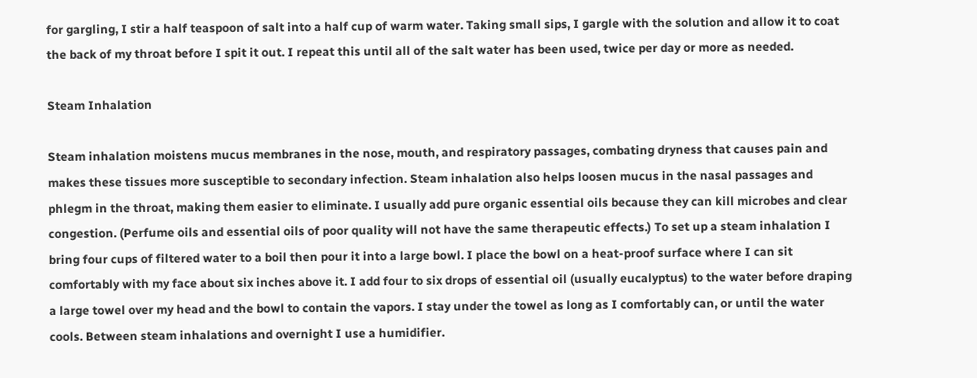for gargling, I stir a half teaspoon of salt into a half cup of warm water. Taking small sips, I gargle with the solution and allow it to coat the back of my throat before I spit it out. I repeat this until all of the salt water has been used, twice per day or more as needed.

Steam Inhalation

Steam inhalation moistens mucus membranes in the nose, mouth, and respiratory passages, combating dryness that causes pain and makes these tissues more susceptible to secondary infection. Steam inhalation also helps loosen mucus in the nasal passages and phlegm in the throat, making them easier to eliminate. I usually add pure organic essential oils because they can kill microbes and clear congestion. (Perfume oils and essential oils of poor quality will not have the same therapeutic effects.) To set up a steam inhalation I bring four cups of filtered water to a boil then pour it into a large bowl. I place the bowl on a heat-proof surface where I can sit comfortably with my face about six inches above it. I add four to six drops of essential oil (usually eucalyptus) to the water before draping a large towel over my head and the bowl to contain the vapors. I stay under the towel as long as I comfortably can, or until the water cools. Between steam inhalations and overnight I use a humidifier.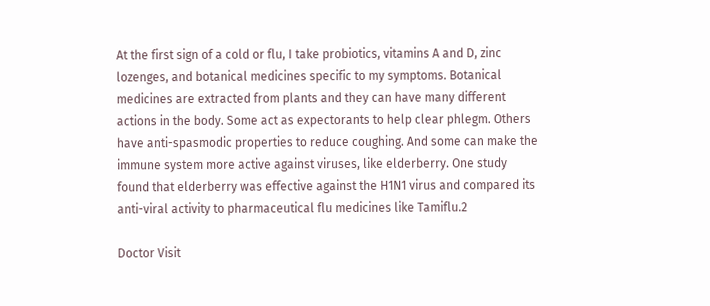At the first sign of a cold or flu, I take probiotics, vitamins A and D, zinc lozenges, and botanical medicines specific to my symptoms. Botanical medicines are extracted from plants and they can have many different actions in the body. Some act as expectorants to help clear phlegm. Others have anti-spasmodic properties to reduce coughing. And some can make the immune system more active against viruses, like elderberry. One study found that elderberry was effective against the H1N1 virus and compared its anti-viral activity to pharmaceutical flu medicines like Tamiflu.2

Doctor Visit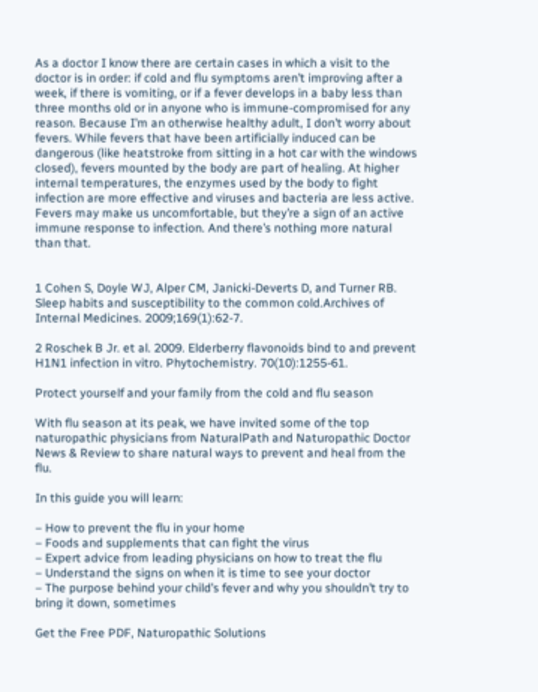As a doctor I know there are certain cases in which a visit to the doctor is in order: if cold and flu symptoms aren’t improving after a week, if there is vomiting, or if a fever develops in a baby less than three months old or in anyone who is immune-compromised for any reason. Because I’m an otherwise healthy adult, I don’t worry about fevers. While fevers that have been artificially induced can be dangerous (like heatstroke from sitting in a hot car with the windows closed), fevers mounted by the body are part of healing. At higher internal temperatures, the enzymes used by the body to fight infection are more effective and viruses and bacteria are less active. Fevers may make us uncomfortable, but they’re a sign of an active immune response to infection. And there’s nothing more natural than that.


1 Cohen S, Doyle WJ, Alper CM, Janicki-Deverts D, and Turner RB. Sleep habits and susceptibility to the common cold.Archives of Internal Medicines. 2009;169(1):62-7.

2 Roschek B Jr. et al. 2009. Elderberry flavonoids bind to and prevent H1N1 infection in vitro. Phytochemistry. 70(10):1255-61.

Protect yourself and your family from the cold and flu season

With flu season at its peak, we have invited some of the top naturopathic physicians from NaturalPath and Naturopathic Doctor News & Review to share natural ways to prevent and heal from the flu.

In this guide you will learn:

– How to prevent the flu in your home
– Foods and supplements that can fight the virus
– Expert advice from leading physicians on how to treat the flu
– Understand the signs on when it is time to see your doctor
– The purpose behind your child’s fever and why you shouldn’t try to bring it down, sometimes

Get the Free PDF, Naturopathic Solutions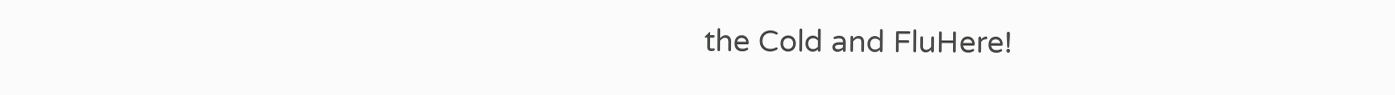the Cold and FluHere!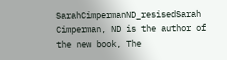SarahCimpermanND_resisedSarah Cimperman, ND is the author of the new book, The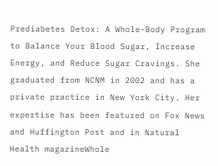Prediabetes Detox: A Whole-Body Program to Balance Your Blood Sugar, Increase Energy, and Reduce Sugar Cravings. She graduated from NCNM in 2002 and has a private practice in New York City. Her expertise has been featured on Fox News and Huffington Post and in Natural Health magazineWhole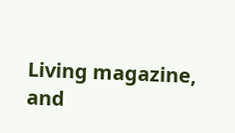Living magazine, and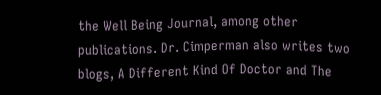the Well Being Journal, among other publications. Dr. Cimperman also writes two blogs, A Different Kind Of Doctor and The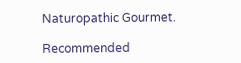Naturopathic Gourmet.

Recommended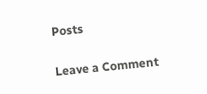Posts

Leave a Comment